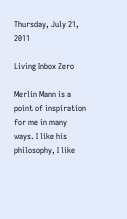Thursday, July 21, 2011

Living Inbox Zero

Merlin Mann is a point of inspiration for me in many ways. I like his philosophy, I like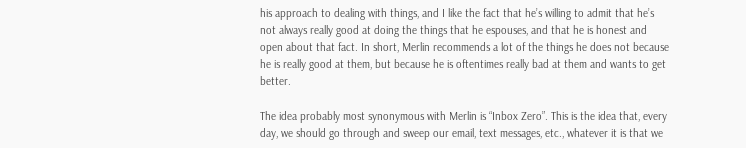his approach to dealing with things, and I like the fact that he’s willing to admit that he’s not always really good at doing the things that he espouses, and that he is honest and open about that fact. In short, Merlin recommends a lot of the things he does not because he is really good at them, but because he is oftentimes really bad at them and wants to get better.

The idea probably most synonymous with Merlin is “Inbox Zero”. This is the idea that, every day, we should go through and sweep our email, text messages, etc., whatever it is that we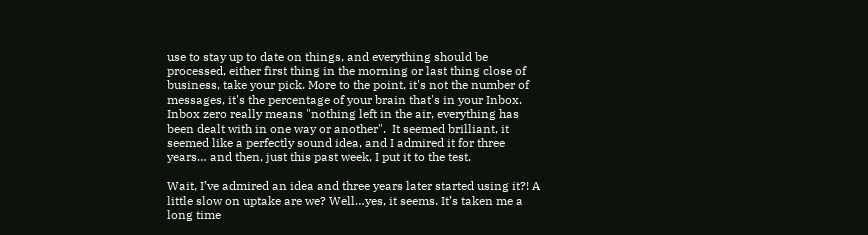use to stay up to date on things, and everything should be processed, either first thing in the morning or last thing close of business, take your pick. More to the point, it's not the number of messages, it's the percentage of your brain that's in your Inbox. Inbox zero really means "nothing left in the air, everything has been dealt with in one way or another".  It seemed brilliant, it seemed like a perfectly sound idea, and I admired it for three years… and then, just this past week, I put it to the test.

Wait, I’ve admired an idea and three years later started using it?! A little slow on uptake are we? Well…yes, it seems. It’s taken me a long time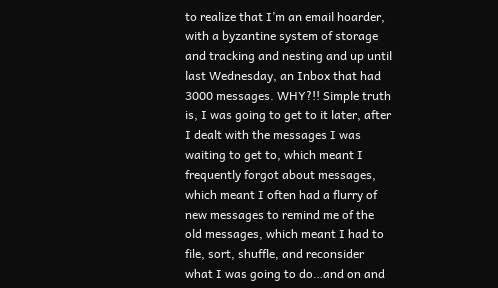to realize that I’m an email hoarder, with a byzantine system of storage and tracking and nesting and up until last Wednesday, an Inbox that had 3000 messages. WHY?!! Simple truth is, I was going to get to it later, after I dealt with the messages I was waiting to get to, which meant I frequently forgot about messages, which meant I often had a flurry of new messages to remind me of the old messages, which meant I had to file, sort, shuffle, and reconsider what I was going to do…and on and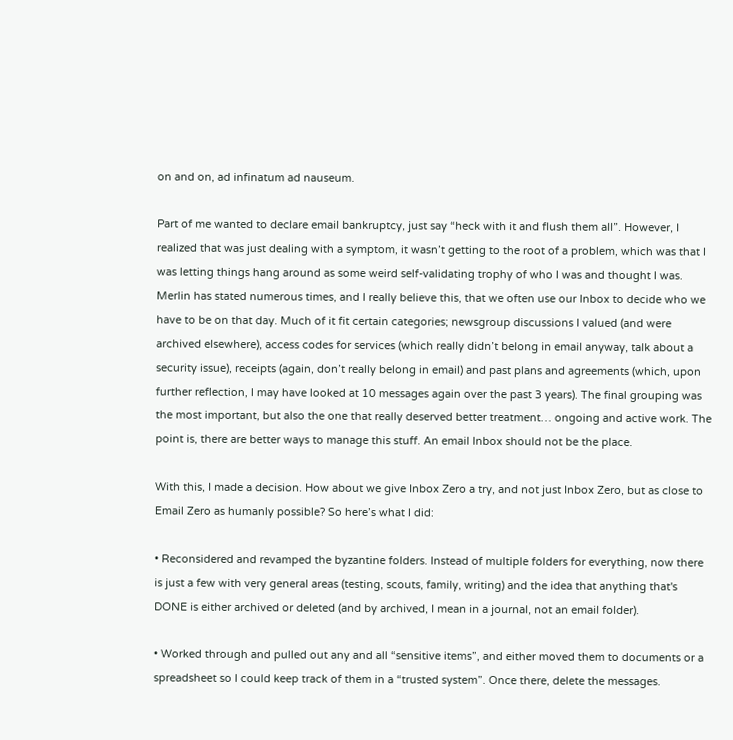on and on, ad infinatum ad nauseum.

Part of me wanted to declare email bankruptcy, just say “heck with it and flush them all”. However, I realized that was just dealing with a symptom, it wasn’t getting to the root of a problem, which was that I was letting things hang around as some weird self-validating trophy of who I was and thought I was. Merlin has stated numerous times, and I really believe this, that we often use our Inbox to decide who we have to be on that day. Much of it fit certain categories; newsgroup discussions I valued (and were archived elsewhere), access codes for services (which really didn’t belong in email anyway, talk about a security issue), receipts (again, don’t really belong in email) and past plans and agreements (which, upon further reflection, I may have looked at 10 messages again over the past 3 years). The final grouping was the most important, but also the one that really deserved better treatment… ongoing and active work. The point is, there are better ways to manage this stuff. An email Inbox should not be the place.

With this, I made a decision. How about we give Inbox Zero a try, and not just Inbox Zero, but as close to Email Zero as humanly possible? So here’s what I did:

• Reconsidered and revamped the byzantine folders. Instead of multiple folders for everything, now there is just a few with very general areas (testing, scouts, family, writing) and the idea that anything that's DONE is either archived or deleted (and by archived, I mean in a journal, not an email folder).

• Worked through and pulled out any and all “sensitive items”, and either moved them to documents or a spreadsheet so I could keep track of them in a “trusted system”. Once there, delete the messages.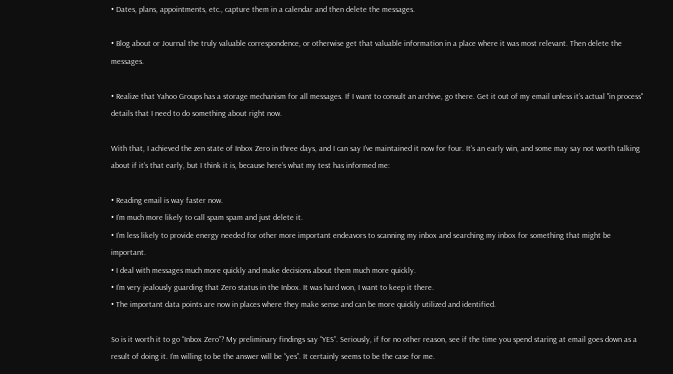• Dates, plans, appointments, etc., capture them in a calendar and then delete the messages.

• Blog about or Journal the truly valuable correspondence, or otherwise get that valuable information in a place where it was most relevant. Then delete the messages.

• Realize that Yahoo Groups has a storage mechanism for all messages. If I want to consult an archive, go there. Get it out of my email unless it’s actual "in process" details that I need to do something about right now.

With that, I achieved the zen state of Inbox Zero in three days, and I can say I’ve maintained it now for four. It’s an early win, and some may say not worth talking about if it’s that early, but I think it is, because here’s what my test has informed me:

• Reading email is way faster now.
• I’m much more likely to call spam spam and just delete it.
• I’m less likely to provide energy needed for other more important endeavors to scanning my inbox and searching my inbox for something that might be important.
• I deal with messages much more quickly and make decisions about them much more quickly.
• I’m very jealously guarding that Zero status in the Inbox. It was hard won, I want to keep it there.
• The important data points are now in places where they make sense and can be more quickly utilized and identified.

So is it worth it to go “Inbox Zero”? My preliminary findings say “YES”. Seriously, if for no other reason, see if the time you spend staring at email goes down as a result of doing it. I’m willing to be the answer will be “yes”. It certainly seems to be the case for me.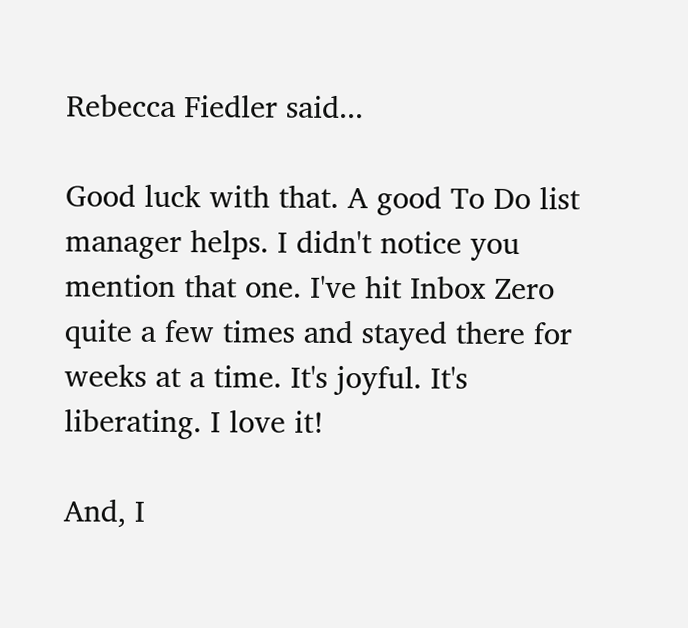Rebecca Fiedler said...

Good luck with that. A good To Do list manager helps. I didn't notice you mention that one. I've hit Inbox Zero quite a few times and stayed there for weeks at a time. It's joyful. It's liberating. I love it!

And, I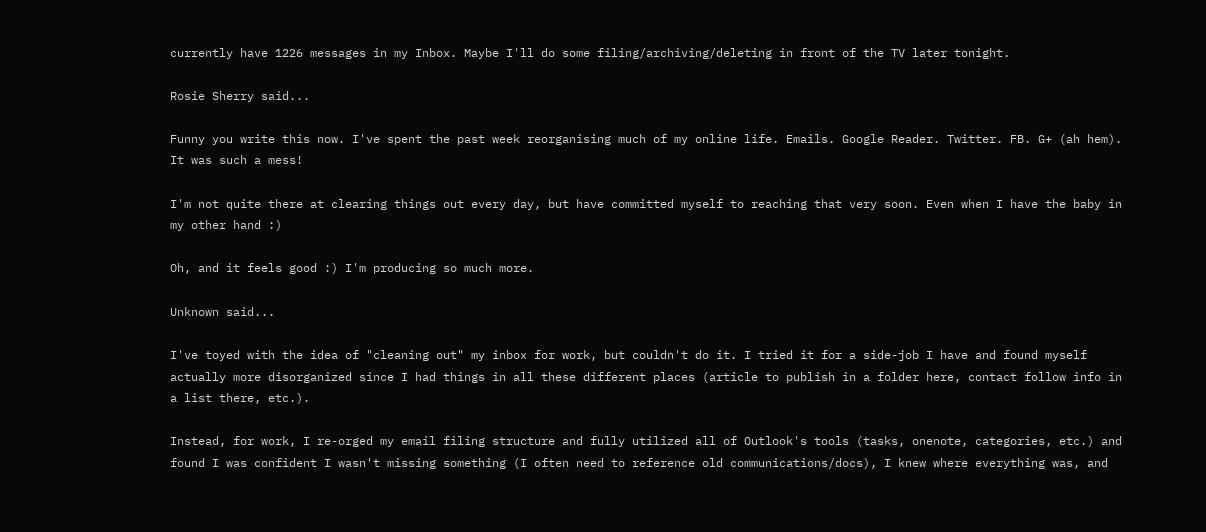currently have 1226 messages in my Inbox. Maybe I'll do some filing/archiving/deleting in front of the TV later tonight.

Rosie Sherry said...

Funny you write this now. I've spent the past week reorganising much of my online life. Emails. Google Reader. Twitter. FB. G+ (ah hem). It was such a mess!

I'm not quite there at clearing things out every day, but have committed myself to reaching that very soon. Even when I have the baby in my other hand :)

Oh, and it feels good :) I'm producing so much more.

Unknown said...

I've toyed with the idea of "cleaning out" my inbox for work, but couldn't do it. I tried it for a side-job I have and found myself actually more disorganized since I had things in all these different places (article to publish in a folder here, contact follow info in a list there, etc.).

Instead, for work, I re-orged my email filing structure and fully utilized all of Outlook's tools (tasks, onenote, categories, etc.) and found I was confident I wasn't missing something (I often need to reference old communications/docs), I knew where everything was, and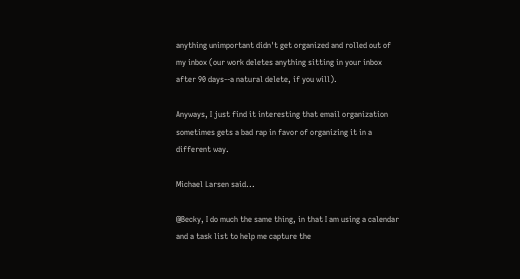anything unimportant didn't get organized and rolled out of my inbox (our work deletes anything sitting in your inbox after 90 days--a natural delete, if you will).

Anyways, I just find it interesting that email organization sometimes gets a bad rap in favor of organizing it in a different way.

Michael Larsen said...

@Becky, I do much the same thing, in that I am using a calendar and a task list to help me capture the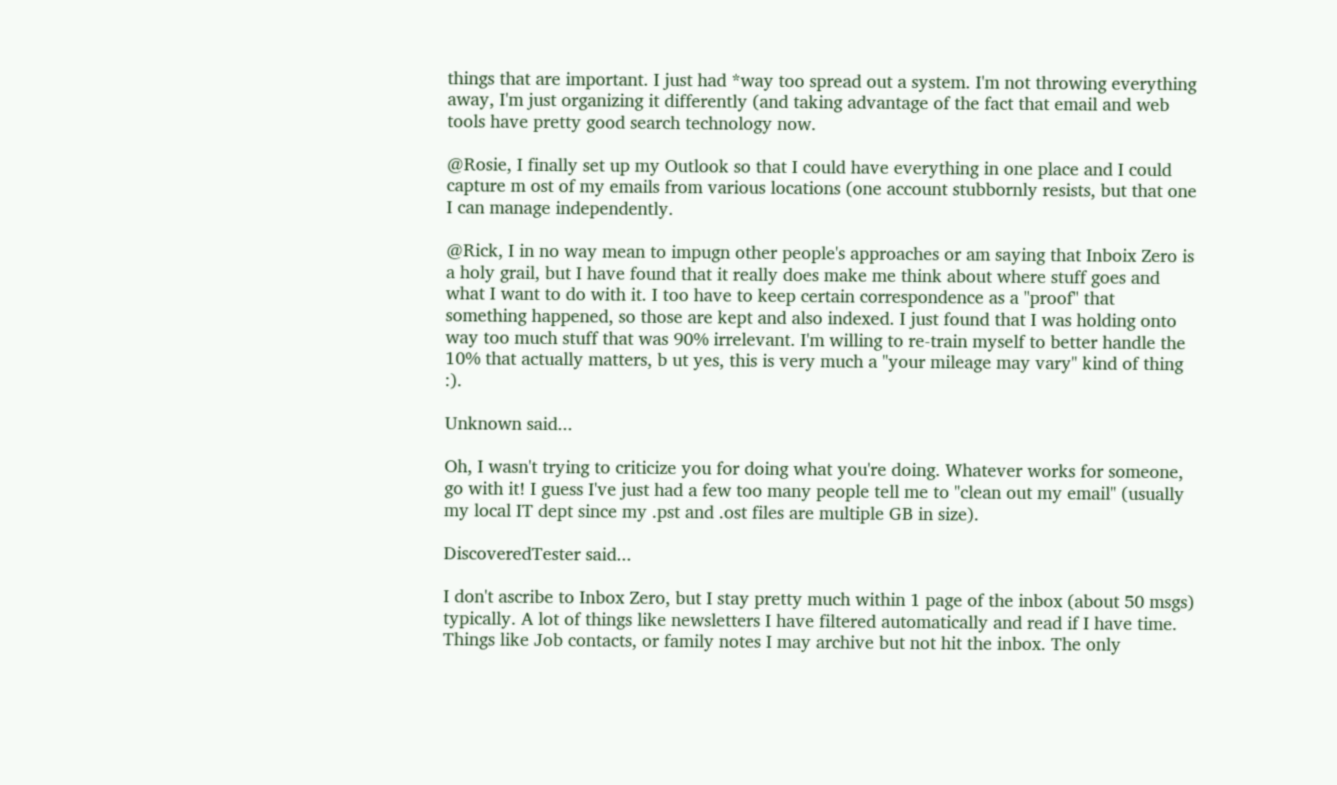things that are important. I just had *way too spread out a system. I'm not throwing everything away, I'm just organizing it differently (and taking advantage of the fact that email and web tools have pretty good search technology now.

@Rosie, I finally set up my Outlook so that I could have everything in one place and I could capture m ost of my emails from various locations (one account stubbornly resists, but that one I can manage independently.

@Rick, I in no way mean to impugn other people's approaches or am saying that Inboix Zero is a holy grail, but I have found that it really does make me think about where stuff goes and what I want to do with it. I too have to keep certain correspondence as a "proof" that something happened, so those are kept and also indexed. I just found that I was holding onto way too much stuff that was 90% irrelevant. I'm willing to re-train myself to better handle the 10% that actually matters, b ut yes, this is very much a "your mileage may vary" kind of thing :).

Unknown said...

Oh, I wasn't trying to criticize you for doing what you're doing. Whatever works for someone, go with it! I guess I've just had a few too many people tell me to "clean out my email" (usually my local IT dept since my .pst and .ost files are multiple GB in size).

DiscoveredTester said...

I don't ascribe to Inbox Zero, but I stay pretty much within 1 page of the inbox (about 50 msgs) typically. A lot of things like newsletters I have filtered automatically and read if I have time. Things like Job contacts, or family notes I may archive but not hit the inbox. The only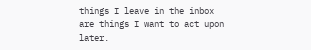things I leave in the inbox are things I want to act upon later.